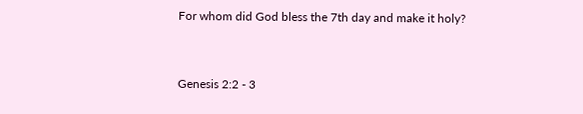For whom did God bless the 7th day and make it holy?


Genesis 2:2 - 3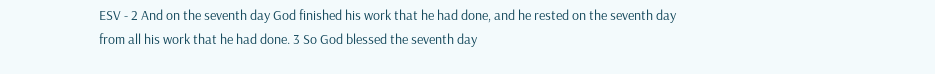ESV - 2 And on the seventh day God finished his work that he had done, and he rested on the seventh day from all his work that he had done. 3 So God blessed the seventh day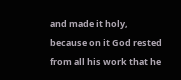and made it holy, because on it God rested from all his work that he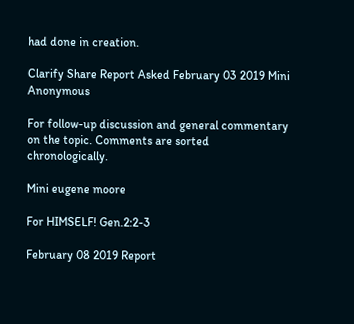had done in creation.

Clarify Share Report Asked February 03 2019 Mini Anonymous

For follow-up discussion and general commentary on the topic. Comments are sorted chronologically.

Mini eugene moore

For HIMSELF! Gen.2:2-3

February 08 2019 Report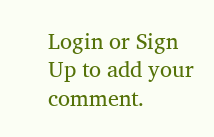Login or Sign Up to add your comment.